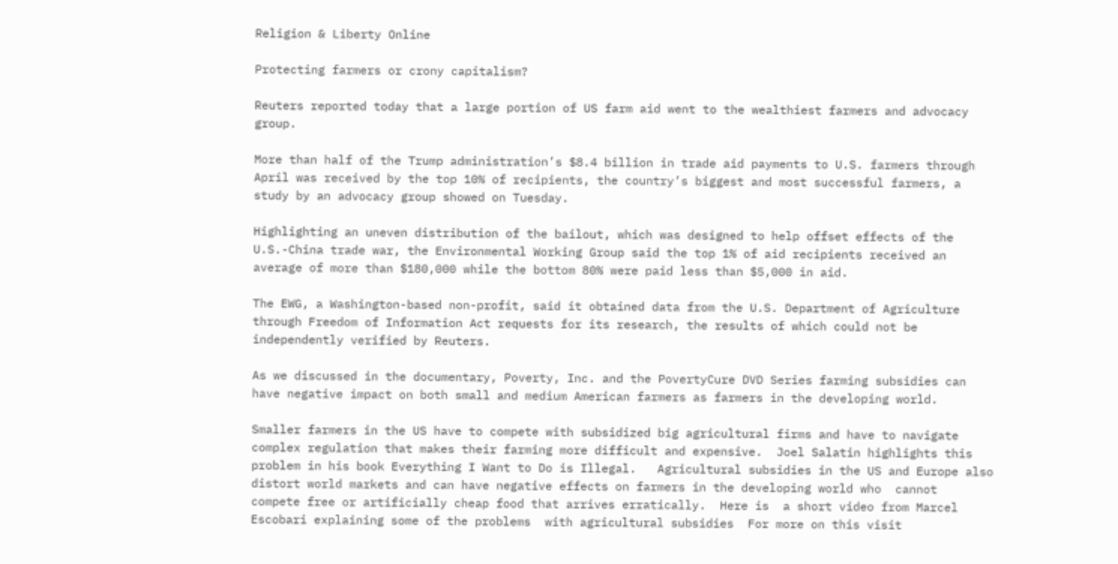Religion & Liberty Online

Protecting farmers or crony capitalism?

Reuters reported today that a large portion of US farm aid went to the wealthiest farmers and advocacy group.

More than half of the Trump administration’s $8.4 billion in trade aid payments to U.S. farmers through April was received by the top 10% of recipients, the country’s biggest and most successful farmers, a study by an advocacy group showed on Tuesday.

Highlighting an uneven distribution of the bailout, which was designed to help offset effects of the U.S.-China trade war, the Environmental Working Group said the top 1% of aid recipients received an average of more than $180,000 while the bottom 80% were paid less than $5,000 in aid.

The EWG, a Washington-based non-profit, said it obtained data from the U.S. Department of Agriculture through Freedom of Information Act requests for its research, the results of which could not be independently verified by Reuters.

As we discussed in the documentary, Poverty, Inc. and the PovertyCure DVD Series farming subsidies can have negative impact on both small and medium American farmers as farmers in the developing world.

Smaller farmers in the US have to compete with subsidized big agricultural firms and have to navigate complex regulation that makes their farming more difficult and expensive.  Joel Salatin highlights this problem in his book Everything I Want to Do is Illegal.   Agricultural subsidies in the US and Europe also distort world markets and can have negative effects on farmers in the developing world who  cannot  compete free or artificially cheap food that arrives erratically.  Here is  a short video from Marcel  Escobari explaining some of the problems  with agricultural subsidies  For more on this visit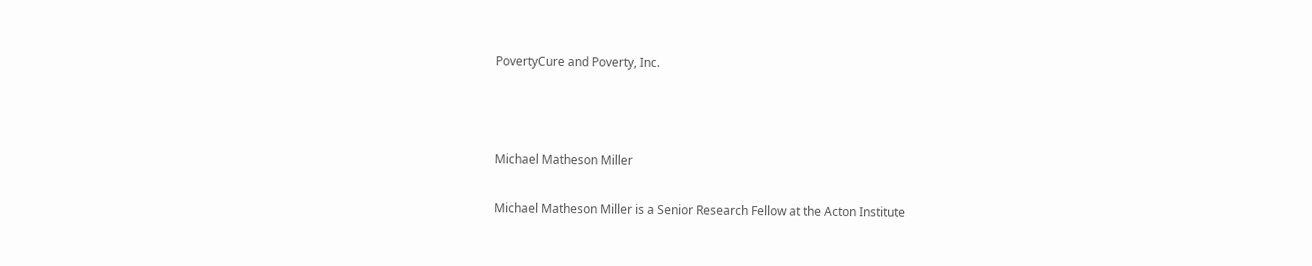PovertyCure and Poverty, Inc.



Michael Matheson Miller

Michael Matheson Miller is a Senior Research Fellow at the Acton Institute